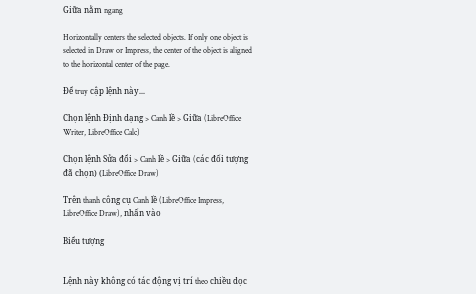Giữa nằm ngang

Horizontally centers the selected objects. If only one object is selected in Draw or Impress, the center of the object is aligned to the horizontal center of the page.

Để truy cập lệnh này...

Chọn lệnh Định dạng > Canh lề > Giữa (LibreOffice Writer, LibreOffice Calc)

Chọn lệnh Sửa đổi > Canh lề > Giữa (các đối tượng đã chọn) (LibreOffice Draw)

Trên thanh công cụ Canh lề (LibreOffice Impress, LibreOffice Draw), nhấn vào

Biểu tượng


Lệnh này không có tác động vị trí theo chiều dọc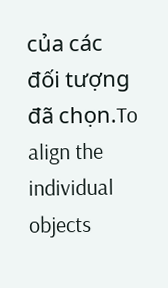của các đối tượng đã chọn.To align the individual objects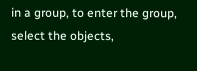in a group, to enter the group, select the objects,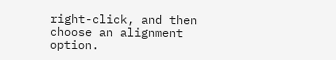right-click, and then choose an alignment option.